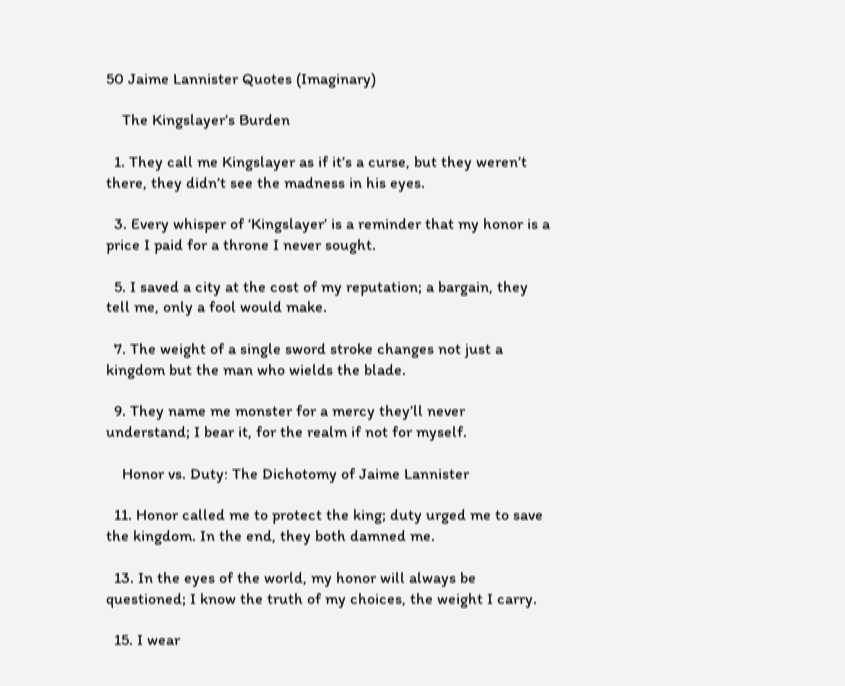50 Jaime Lannister Quotes (Imaginary)

    The Kingslayer’s Burden

  1. They call me Kingslayer as if it’s a curse, but they weren’t there, they didn’t see the madness in his eyes.

  3. Every whisper of ‘Kingslayer’ is a reminder that my honor is a price I paid for a throne I never sought.

  5. I saved a city at the cost of my reputation; a bargain, they tell me, only a fool would make.

  7. The weight of a single sword stroke changes not just a kingdom but the man who wields the blade.

  9. They name me monster for a mercy they’ll never understand; I bear it, for the realm if not for myself.

    Honor vs. Duty: The Dichotomy of Jaime Lannister

  11. Honor called me to protect the king; duty urged me to save the kingdom. In the end, they both damned me.

  13. In the eyes of the world, my honor will always be questioned; I know the truth of my choices, the weight I carry.

  15. I wear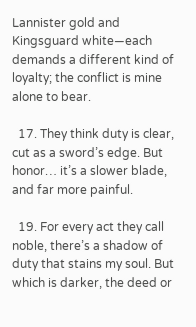Lannister gold and Kingsguard white—each demands a different kind of loyalty; the conflict is mine alone to bear.

  17. They think duty is clear, cut as a sword’s edge. But honor… it’s a slower blade, and far more painful.

  19. For every act they call noble, there’s a shadow of duty that stains my soul. But which is darker, the deed or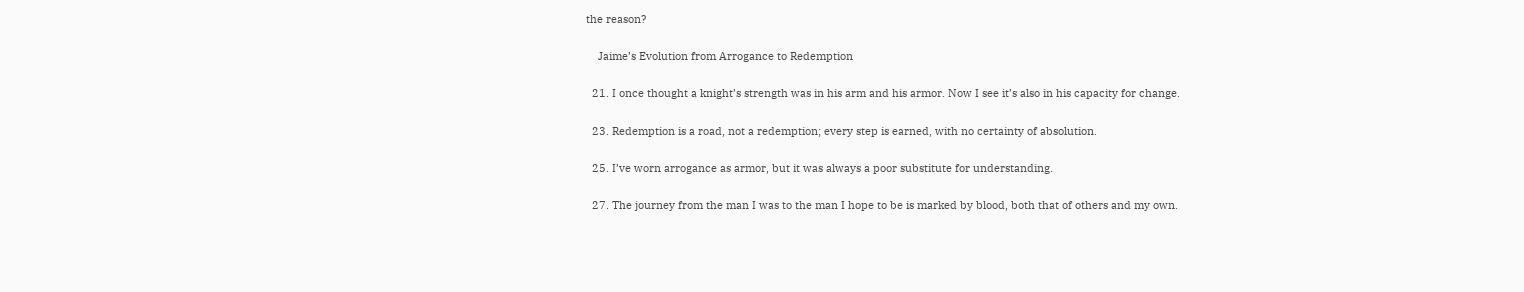the reason?

    Jaime’s Evolution from Arrogance to Redemption

  21. I once thought a knight’s strength was in his arm and his armor. Now I see it’s also in his capacity for change.

  23. Redemption is a road, not a redemption; every step is earned, with no certainty of absolution.

  25. I’ve worn arrogance as armor, but it was always a poor substitute for understanding.

  27. The journey from the man I was to the man I hope to be is marked by blood, both that of others and my own.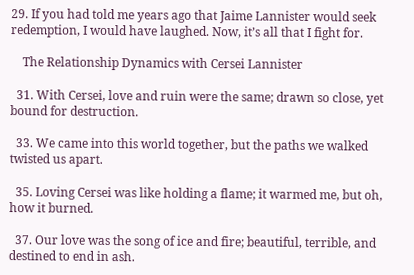29. If you had told me years ago that Jaime Lannister would seek redemption, I would have laughed. Now, it’s all that I fight for.

    The Relationship Dynamics with Cersei Lannister

  31. With Cersei, love and ruin were the same; drawn so close, yet bound for destruction.

  33. We came into this world together, but the paths we walked twisted us apart.

  35. Loving Cersei was like holding a flame; it warmed me, but oh, how it burned.

  37. Our love was the song of ice and fire; beautiful, terrible, and destined to end in ash.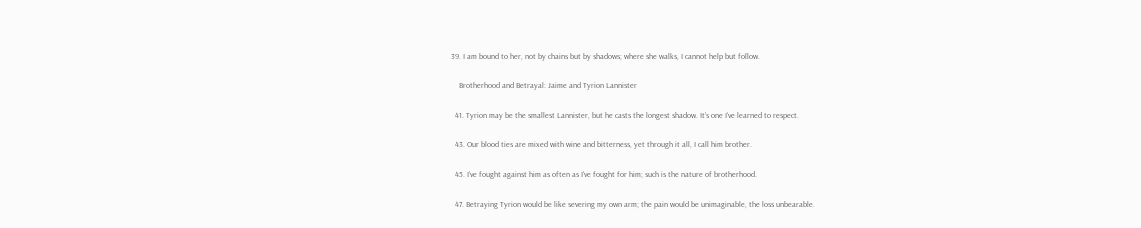39. I am bound to her, not by chains but by shadows; where she walks, I cannot help but follow.

    Brotherhood and Betrayal: Jaime and Tyrion Lannister

  41. Tyrion may be the smallest Lannister, but he casts the longest shadow. It’s one I’ve learned to respect.

  43. Our blood ties are mixed with wine and bitterness, yet through it all, I call him brother.

  45. I’ve fought against him as often as I’ve fought for him; such is the nature of brotherhood.

  47. Betraying Tyrion would be like severing my own arm; the pain would be unimaginable, the loss unbearable.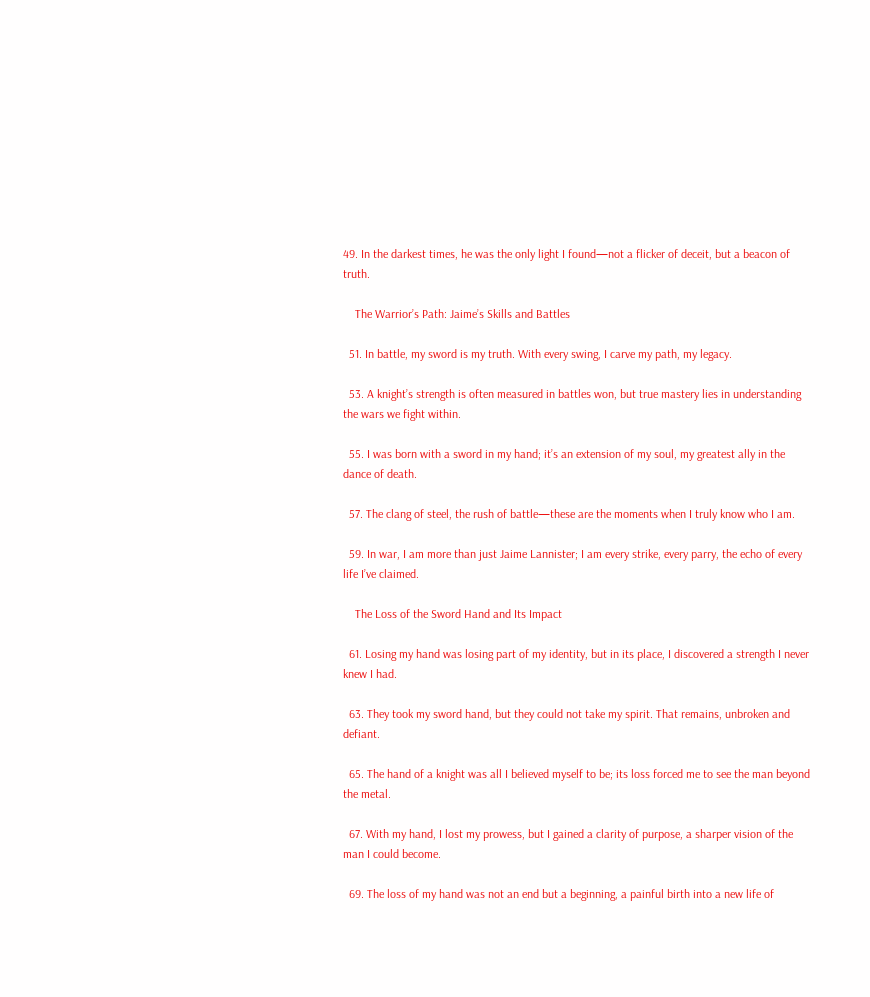49. In the darkest times, he was the only light I found—not a flicker of deceit, but a beacon of truth.

    The Warrior’s Path: Jaime’s Skills and Battles

  51. In battle, my sword is my truth. With every swing, I carve my path, my legacy.

  53. A knight’s strength is often measured in battles won, but true mastery lies in understanding the wars we fight within.

  55. I was born with a sword in my hand; it’s an extension of my soul, my greatest ally in the dance of death.

  57. The clang of steel, the rush of battle—these are the moments when I truly know who I am.

  59. In war, I am more than just Jaime Lannister; I am every strike, every parry, the echo of every life I’ve claimed.

    The Loss of the Sword Hand and Its Impact

  61. Losing my hand was losing part of my identity, but in its place, I discovered a strength I never knew I had.

  63. They took my sword hand, but they could not take my spirit. That remains, unbroken and defiant.

  65. The hand of a knight was all I believed myself to be; its loss forced me to see the man beyond the metal.

  67. With my hand, I lost my prowess, but I gained a clarity of purpose, a sharper vision of the man I could become.

  69. The loss of my hand was not an end but a beginning, a painful birth into a new life of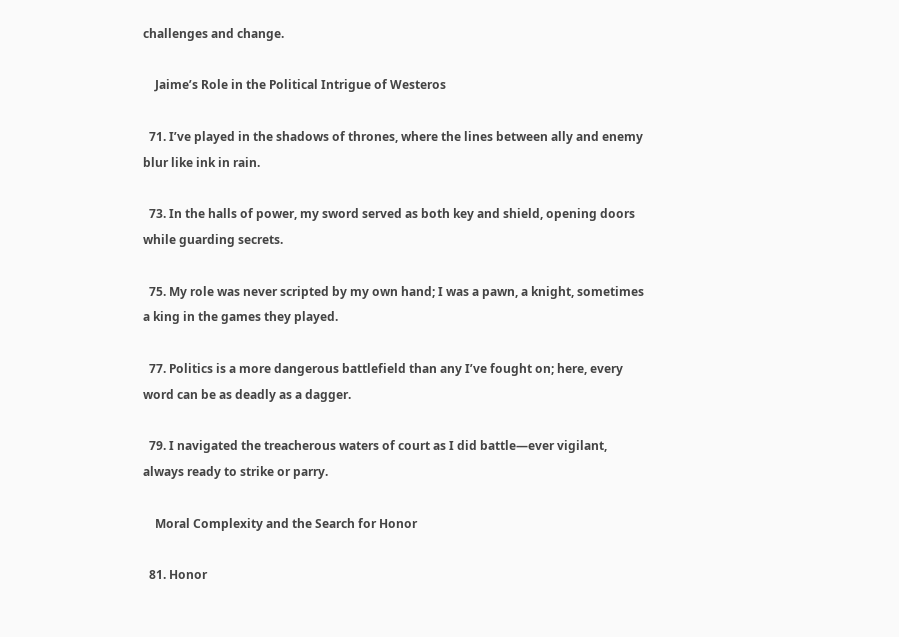challenges and change.

    Jaime’s Role in the Political Intrigue of Westeros

  71. I’ve played in the shadows of thrones, where the lines between ally and enemy blur like ink in rain.

  73. In the halls of power, my sword served as both key and shield, opening doors while guarding secrets.

  75. My role was never scripted by my own hand; I was a pawn, a knight, sometimes a king in the games they played.

  77. Politics is a more dangerous battlefield than any I’ve fought on; here, every word can be as deadly as a dagger.

  79. I navigated the treacherous waters of court as I did battle—ever vigilant, always ready to strike or parry.

    Moral Complexity and the Search for Honor

  81. Honor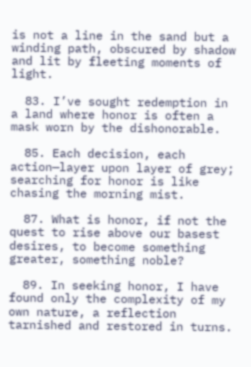is not a line in the sand but a winding path, obscured by shadow and lit by fleeting moments of light.

  83. I’ve sought redemption in a land where honor is often a mask worn by the dishonorable.

  85. Each decision, each action—layer upon layer of grey; searching for honor is like chasing the morning mist.

  87. What is honor, if not the quest to rise above our basest desires, to become something greater, something noble?

  89. In seeking honor, I have found only the complexity of my own nature, a reflection tarnished and restored in turns.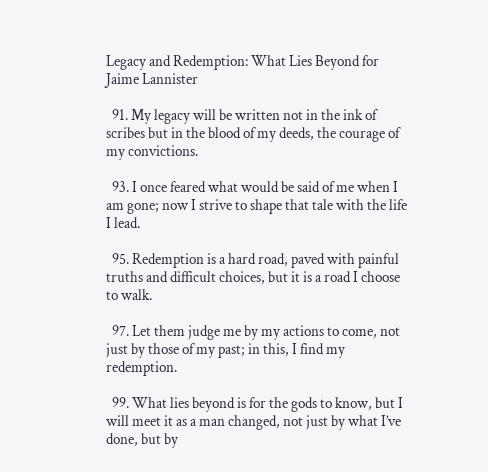Legacy and Redemption: What Lies Beyond for Jaime Lannister

  91. My legacy will be written not in the ink of scribes but in the blood of my deeds, the courage of my convictions.

  93. I once feared what would be said of me when I am gone; now I strive to shape that tale with the life I lead.

  95. Redemption is a hard road, paved with painful truths and difficult choices, but it is a road I choose to walk.

  97. Let them judge me by my actions to come, not just by those of my past; in this, I find my redemption.

  99. What lies beyond is for the gods to know, but I will meet it as a man changed, not just by what I’ve done, but by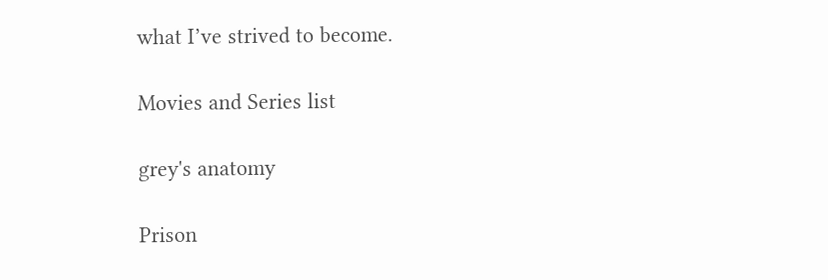what I’ve strived to become.

Movies and Series list

grey's anatomy

Prison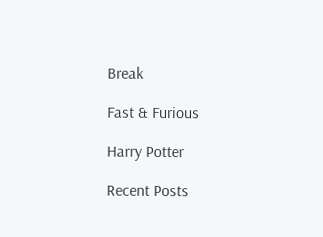Break

Fast & Furious

Harry Potter

Recent Posts